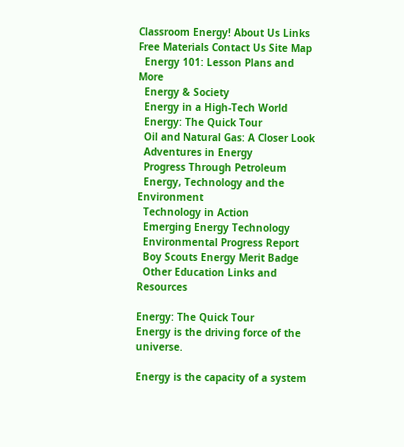Classroom Energy! About Us Links Free Materials Contact Us Site Map
  Energy 101: Lesson Plans and More
  Energy & Society
  Energy in a High-Tech World
  Energy: The Quick Tour
  Oil and Natural Gas: A Closer Look
  Adventures in Energy
  Progress Through Petroleum
  Energy, Technology and the Environment
  Technology in Action
  Emerging Energy Technology
  Environmental Progress Report
  Boy Scouts Energy Merit Badge
  Other Education Links and Resources

Energy: The Quick Tour
Energy is the driving force of the universe.

Energy is the capacity of a system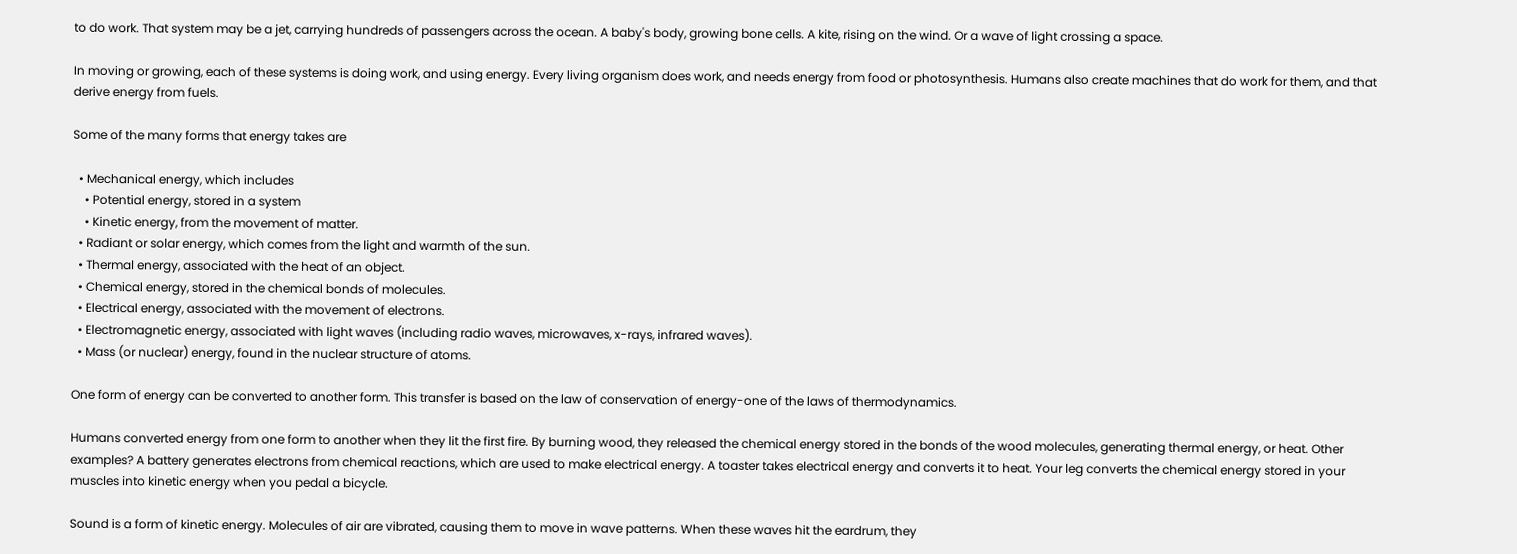to do work. That system may be a jet, carrying hundreds of passengers across the ocean. A baby's body, growing bone cells. A kite, rising on the wind. Or a wave of light crossing a space.

In moving or growing, each of these systems is doing work, and using energy. Every living organism does work, and needs energy from food or photosynthesis. Humans also create machines that do work for them, and that derive energy from fuels.

Some of the many forms that energy takes are

  • Mechanical energy, which includes
    • Potential energy, stored in a system
    • Kinetic energy, from the movement of matter.
  • Radiant or solar energy, which comes from the light and warmth of the sun.
  • Thermal energy, associated with the heat of an object.
  • Chemical energy, stored in the chemical bonds of molecules.
  • Electrical energy, associated with the movement of electrons.
  • Electromagnetic energy, associated with light waves (including radio waves, microwaves, x-rays, infrared waves).
  • Mass (or nuclear) energy, found in the nuclear structure of atoms.

One form of energy can be converted to another form. This transfer is based on the law of conservation of energy-one of the laws of thermodynamics.

Humans converted energy from one form to another when they lit the first fire. By burning wood, they released the chemical energy stored in the bonds of the wood molecules, generating thermal energy, or heat. Other examples? A battery generates electrons from chemical reactions, which are used to make electrical energy. A toaster takes electrical energy and converts it to heat. Your leg converts the chemical energy stored in your muscles into kinetic energy when you pedal a bicycle.

Sound is a form of kinetic energy. Molecules of air are vibrated, causing them to move in wave patterns. When these waves hit the eardrum, they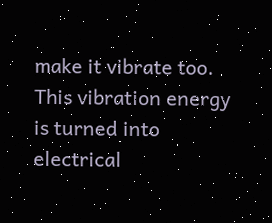make it vibrate too. This vibration energy is turned into electrical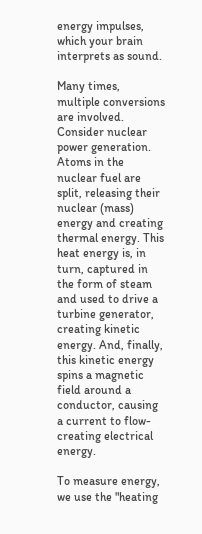energy impulses, which your brain interprets as sound.

Many times, multiple conversions are involved. Consider nuclear power generation. Atoms in the nuclear fuel are split, releasing their nuclear (mass) energy and creating thermal energy. This heat energy is, in turn, captured in the form of steam and used to drive a turbine generator, creating kinetic energy. And, finally, this kinetic energy spins a magnetic field around a conductor, causing a current to flow-creating electrical energy.

To measure energy, we use the "heating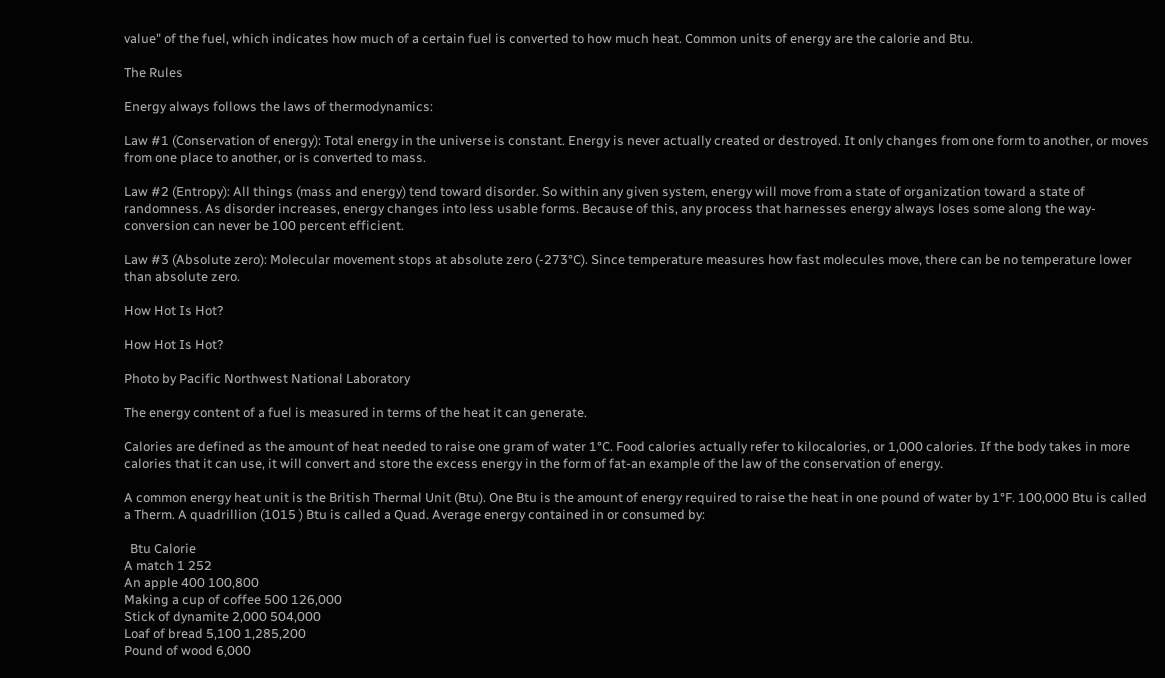value" of the fuel, which indicates how much of a certain fuel is converted to how much heat. Common units of energy are the calorie and Btu.

The Rules

Energy always follows the laws of thermodynamics:

Law #1 (Conservation of energy): Total energy in the universe is constant. Energy is never actually created or destroyed. It only changes from one form to another, or moves from one place to another, or is converted to mass.

Law #2 (Entropy): All things (mass and energy) tend toward disorder. So within any given system, energy will move from a state of organization toward a state of randomness. As disorder increases, energy changes into less usable forms. Because of this, any process that harnesses energy always loses some along the way-conversion can never be 100 percent efficient.

Law #3 (Absolute zero): Molecular movement stops at absolute zero (-273°C). Since temperature measures how fast molecules move, there can be no temperature lower than absolute zero.

How Hot Is Hot?

How Hot Is Hot?

Photo by Pacific Northwest National Laboratory

The energy content of a fuel is measured in terms of the heat it can generate.

Calories are defined as the amount of heat needed to raise one gram of water 1°C. Food calories actually refer to kilocalories, or 1,000 calories. If the body takes in more calories that it can use, it will convert and store the excess energy in the form of fat-an example of the law of the conservation of energy.

A common energy heat unit is the British Thermal Unit (Btu). One Btu is the amount of energy required to raise the heat in one pound of water by 1°F. 100,000 Btu is called a Therm. A quadrillion (1015 ) Btu is called a Quad. Average energy contained in or consumed by:

  Btu Calorie
A match 1 252
An apple 400 100,800
Making a cup of coffee 500 126,000
Stick of dynamite 2,000 504,000
Loaf of bread 5,100 1,285,200
Pound of wood 6,000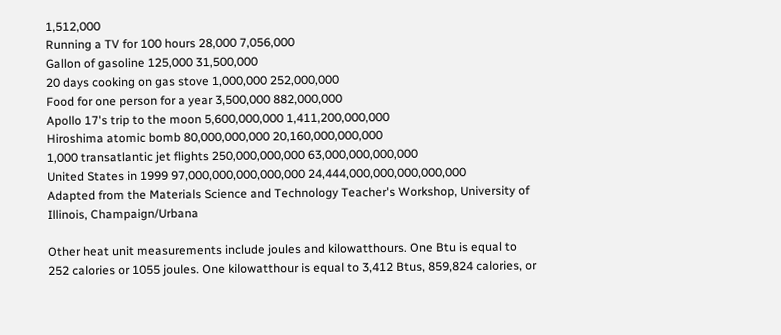1,512,000
Running a TV for 100 hours 28,000 7,056,000
Gallon of gasoline 125,000 31,500,000
20 days cooking on gas stove 1,000,000 252,000,000
Food for one person for a year 3,500,000 882,000,000
Apollo 17's trip to the moon 5,600,000,000 1,411,200,000,000
Hiroshima atomic bomb 80,000,000,000 20,160,000,000,000
1,000 transatlantic jet flights 250,000,000,000 63,000,000,000,000
United States in 1999 97,000,000,000,000,000 24,444,000,000,000,000,000
Adapted from the Materials Science and Technology Teacher's Workshop, University of Illinois, Champaign/Urbana

Other heat unit measurements include joules and kilowatthours. One Btu is equal to 252 calories or 1055 joules. One kilowatthour is equal to 3,412 Btus, 859,824 calories, or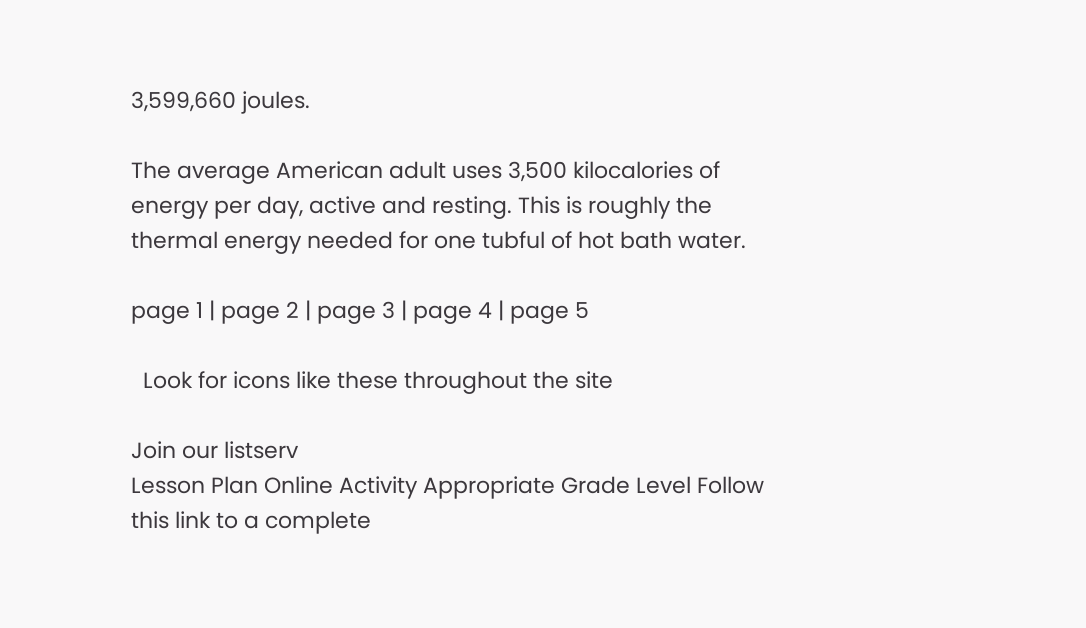3,599,660 joules.

The average American adult uses 3,500 kilocalories of energy per day, active and resting. This is roughly the thermal energy needed for one tubful of hot bath water.

page 1 | page 2 | page 3 | page 4 | page 5

  Look for icons like these throughout the site

Join our listserv
Lesson Plan Online Activity Appropriate Grade Level Follow this link to a complete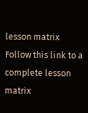lesson matrix Follow this link to a complete lesson matrix